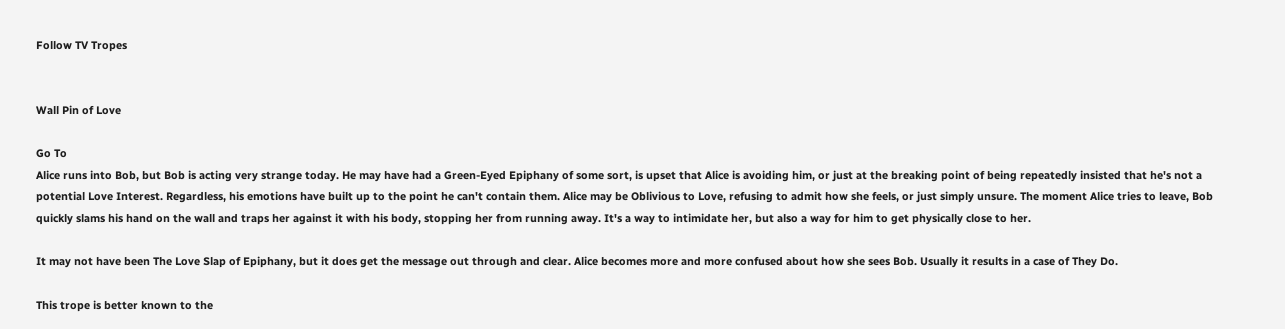Follow TV Tropes


Wall Pin of Love

Go To
Alice runs into Bob, but Bob is acting very strange today. He may have had a Green-Eyed Epiphany of some sort, is upset that Alice is avoiding him, or just at the breaking point of being repeatedly insisted that he's not a potential Love Interest. Regardless, his emotions have built up to the point he can't contain them. Alice may be Oblivious to Love, refusing to admit how she feels, or just simply unsure. The moment Alice tries to leave, Bob quickly slams his hand on the wall and traps her against it with his body, stopping her from running away. It's a way to intimidate her, but also a way for him to get physically close to her.

It may not have been The Love Slap of Epiphany, but it does get the message out through and clear. Alice becomes more and more confused about how she sees Bob. Usually it results in a case of They Do.

This trope is better known to the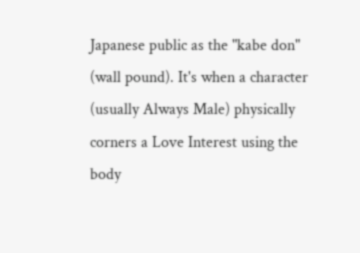Japanese public as the "kabe don" (wall pound). It's when a character (usually Always Male) physically corners a Love Interest using the body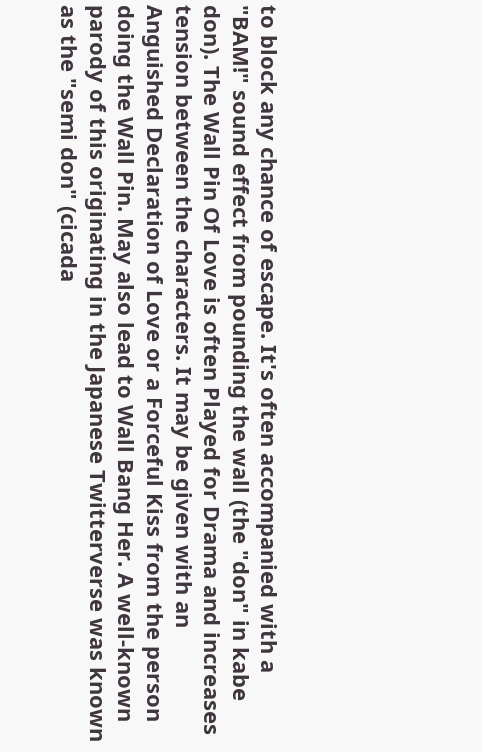to block any chance of escape. It's often accompanied with a "BAM!" sound effect from pounding the wall (the "don" in kabe don). The Wall Pin Of Love is often Played for Drama and increases tension between the characters. It may be given with an Anguished Declaration of Love or a Forceful Kiss from the person doing the Wall Pin. May also lead to Wall Bang Her. A well-known parody of this originating in the Japanese Twitterverse was known as the "semi don" (cicada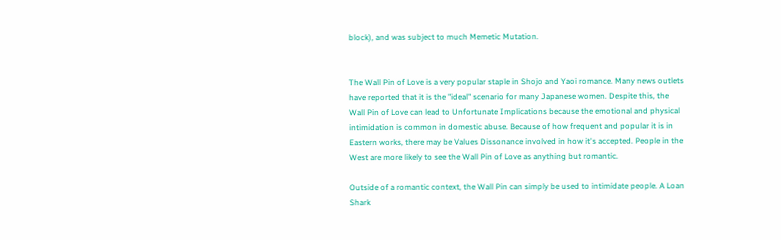block), and was subject to much Memetic Mutation.


The Wall Pin of Love is a very popular staple in Shojo and Yaoi romance. Many news outlets have reported that it is the "ideal" scenario for many Japanese women. Despite this, the Wall Pin of Love can lead to Unfortunate Implications because the emotional and physical intimidation is common in domestic abuse. Because of how frequent and popular it is in Eastern works, there may be Values Dissonance involved in how it's accepted. People in the West are more likely to see the Wall Pin of Love as anything but romantic.

Outside of a romantic context, the Wall Pin can simply be used to intimidate people. A Loan Shark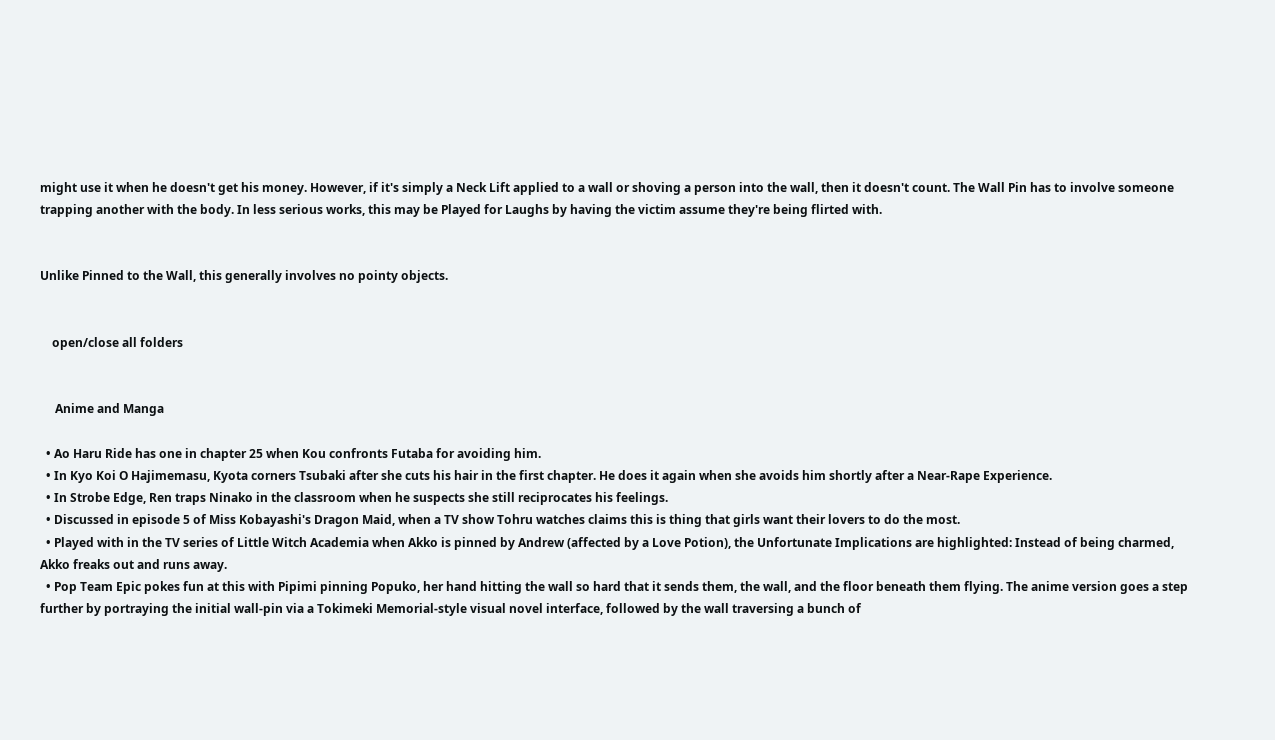might use it when he doesn't get his money. However, if it's simply a Neck Lift applied to a wall or shoving a person into the wall, then it doesn't count. The Wall Pin has to involve someone trapping another with the body. In less serious works, this may be Played for Laughs by having the victim assume they're being flirted with.


Unlike Pinned to the Wall, this generally involves no pointy objects.


    open/close all folders


     Anime and Manga

  • Ao Haru Ride has one in chapter 25 when Kou confronts Futaba for avoiding him.
  • In Kyo Koi O Hajimemasu, Kyota corners Tsubaki after she cuts his hair in the first chapter. He does it again when she avoids him shortly after a Near-Rape Experience.
  • In Strobe Edge, Ren traps Ninako in the classroom when he suspects she still reciprocates his feelings.
  • Discussed in episode 5 of Miss Kobayashi's Dragon Maid, when a TV show Tohru watches claims this is thing that girls want their lovers to do the most.
  • Played with in the TV series of Little Witch Academia when Akko is pinned by Andrew (affected by a Love Potion), the Unfortunate Implications are highlighted: Instead of being charmed, Akko freaks out and runs away.
  • Pop Team Epic pokes fun at this with Pipimi pinning Popuko, her hand hitting the wall so hard that it sends them, the wall, and the floor beneath them flying. The anime version goes a step further by portraying the initial wall-pin via a Tokimeki Memorial-style visual novel interface, followed by the wall traversing a bunch of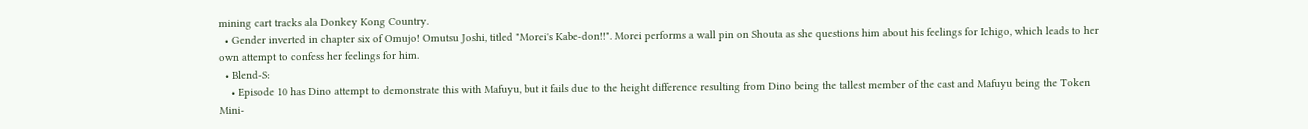mining cart tracks ala Donkey Kong Country.
  • Gender inverted in chapter six of Omujo! Omutsu Joshi, titled "Morei's Kabe-don!!". Morei performs a wall pin on Shouta as she questions him about his feelings for Ichigo, which leads to her own attempt to confess her feelings for him.
  • Blend-S:
    • Episode 10 has Dino attempt to demonstrate this with Mafuyu, but it fails due to the height difference resulting from Dino being the tallest member of the cast and Mafuyu being the Token Mini-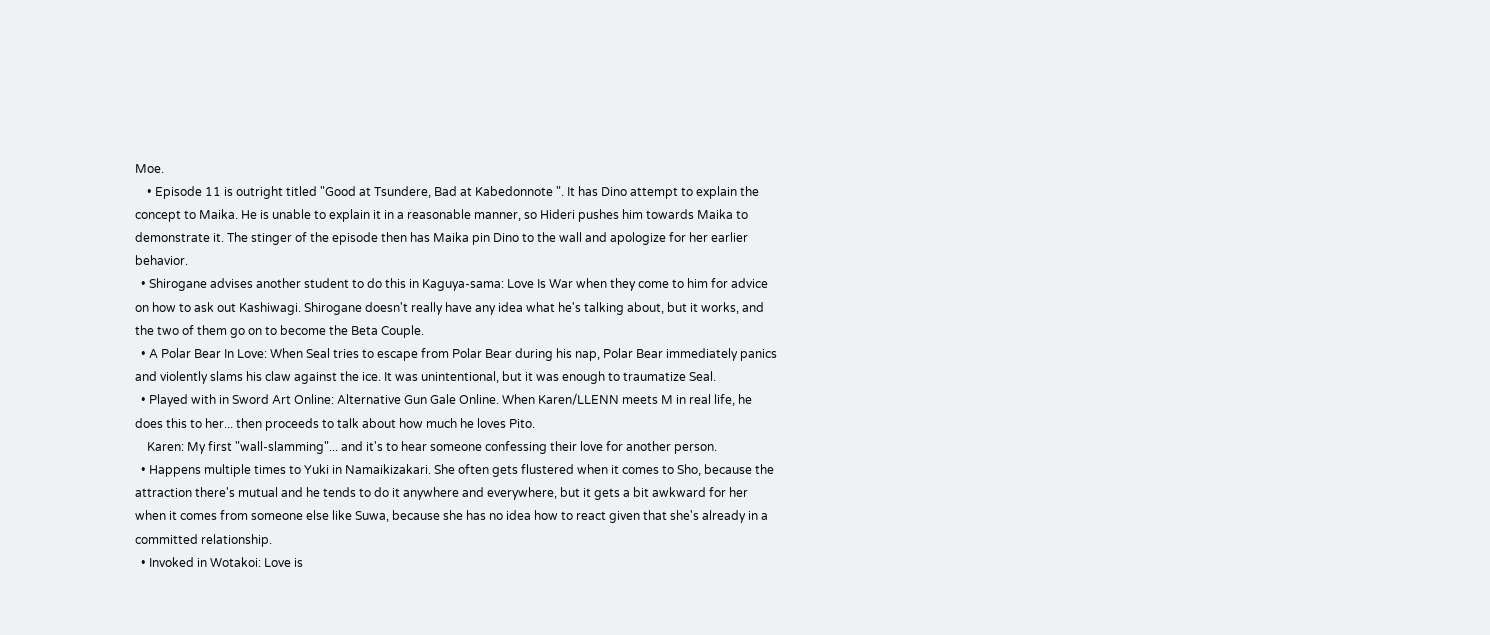Moe.
    • Episode 11 is outright titled "Good at Tsundere, Bad at Kabedonnote ". It has Dino attempt to explain the concept to Maika. He is unable to explain it in a reasonable manner, so Hideri pushes him towards Maika to demonstrate it. The stinger of the episode then has Maika pin Dino to the wall and apologize for her earlier behavior.
  • Shirogane advises another student to do this in Kaguya-sama: Love Is War when they come to him for advice on how to ask out Kashiwagi. Shirogane doesn't really have any idea what he's talking about, but it works, and the two of them go on to become the Beta Couple.
  • A Polar Bear In Love: When Seal tries to escape from Polar Bear during his nap, Polar Bear immediately panics and violently slams his claw against the ice. It was unintentional, but it was enough to traumatize Seal.
  • Played with in Sword Art Online: Alternative Gun Gale Online. When Karen/LLENN meets M in real life, he does this to her... then proceeds to talk about how much he loves Pito.
    Karen: My first "wall-slamming"... and it's to hear someone confessing their love for another person.
  • Happens multiple times to Yuki in Namaikizakari. She often gets flustered when it comes to Sho, because the attraction there's mutual and he tends to do it anywhere and everywhere, but it gets a bit awkward for her when it comes from someone else like Suwa, because she has no idea how to react given that she's already in a committed relationship.
  • Invoked in Wotakoi: Love is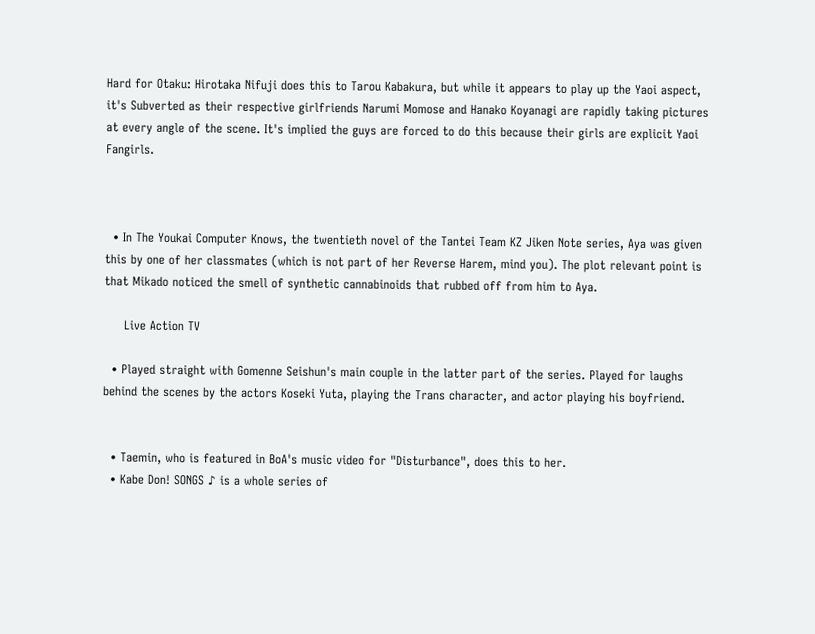Hard for Otaku: Hirotaka Nifuji does this to Tarou Kabakura, but while it appears to play up the Yaoi aspect, it's Subverted as their respective girlfriends Narumi Momose and Hanako Koyanagi are rapidly taking pictures at every angle of the scene. It's implied the guys are forced to do this because their girls are explicit Yaoi Fangirls.



  • In The Youkai Computer Knows, the twentieth novel of the Tantei Team KZ Jiken Note series, Aya was given this by one of her classmates (which is not part of her Reverse Harem, mind you). The plot relevant point is that Mikado noticed the smell of synthetic cannabinoids that rubbed off from him to Aya.

     Live Action TV

  • Played straight with Gomenne Seishun's main couple in the latter part of the series. Played for laughs behind the scenes by the actors Koseki Yuta, playing the Trans character, and actor playing his boyfriend.


  • Taemin, who is featured in BoA's music video for "Disturbance", does this to her.
  • Kabe Don! SONGS ♪ is a whole series of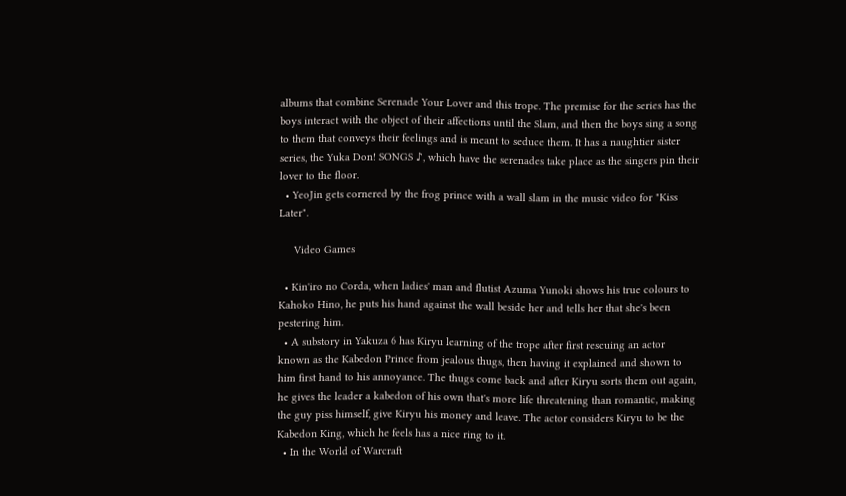albums that combine Serenade Your Lover and this trope. The premise for the series has the boys interact with the object of their affections until the Slam, and then the boys sing a song to them that conveys their feelings and is meant to seduce them. It has a naughtier sister series, the Yuka Don! SONGS ♪, which have the serenades take place as the singers pin their lover to the floor.
  • YeoJin gets cornered by the frog prince with a wall slam in the music video for "Kiss Later".

     Video Games

  • Kin'iro no Corda, when ladies' man and flutist Azuma Yunoki shows his true colours to Kahoko Hino, he puts his hand against the wall beside her and tells her that she's been pestering him.
  • A substory in Yakuza 6 has Kiryu learning of the trope after first rescuing an actor known as the Kabedon Prince from jealous thugs, then having it explained and shown to him first hand to his annoyance. The thugs come back and after Kiryu sorts them out again, he gives the leader a kabedon of his own that's more life threatening than romantic, making the guy piss himself, give Kiryu his money and leave. The actor considers Kiryu to be the Kabedon King, which he feels has a nice ring to it.
  • In the World of Warcraft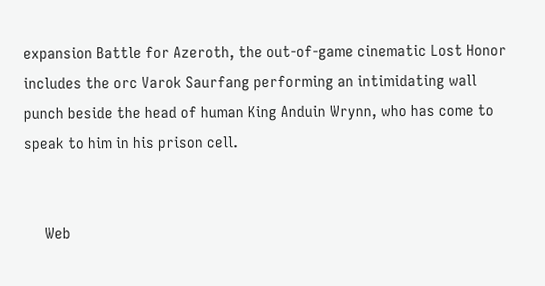expansion Battle for Azeroth, the out-of-game cinematic Lost Honor includes the orc Varok Saurfang performing an intimidating wall punch beside the head of human King Anduin Wrynn, who has come to speak to him in his prison cell.


     Web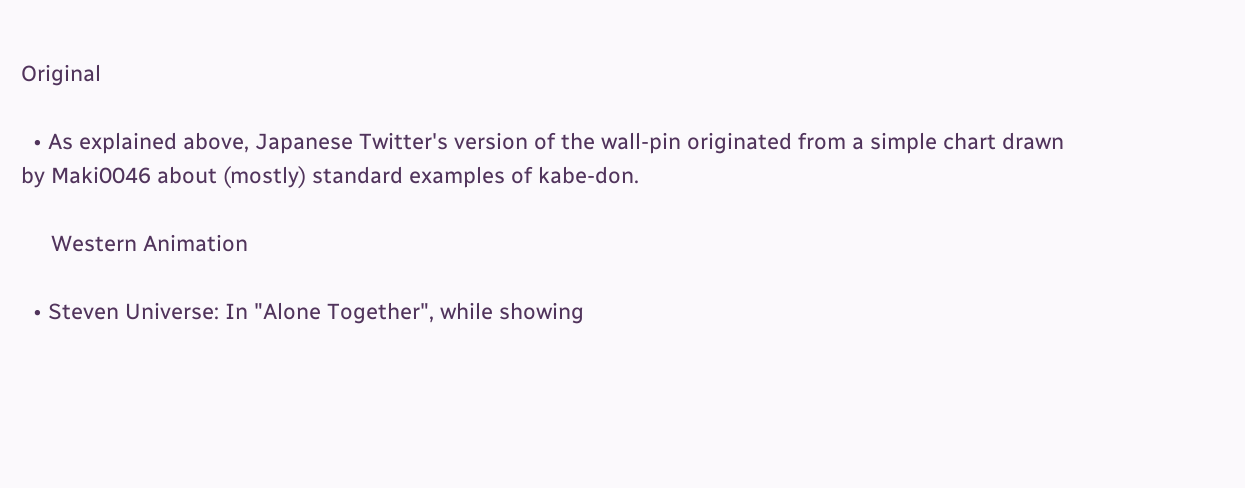Original

  • As explained above, Japanese Twitter's version of the wall-pin originated from a simple chart drawn by Maki0046 about (mostly) standard examples of kabe-don.

     Western Animation

  • Steven Universe: In "Alone Together", while showing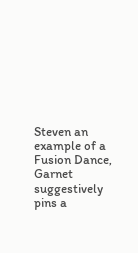Steven an example of a Fusion Dance, Garnet suggestively pins a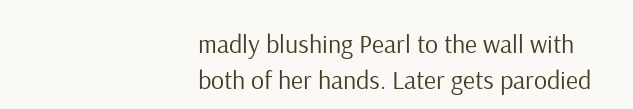madly blushing Pearl to the wall with both of her hands. Later gets parodied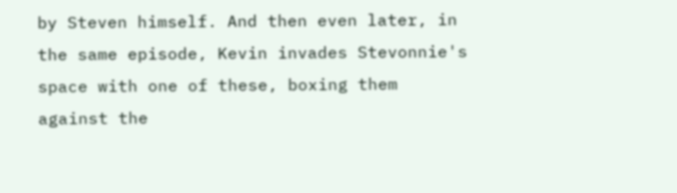by Steven himself. And then even later, in the same episode, Kevin invades Stevonnie's space with one of these, boxing them against the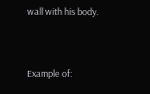wall with his body.


Example of: